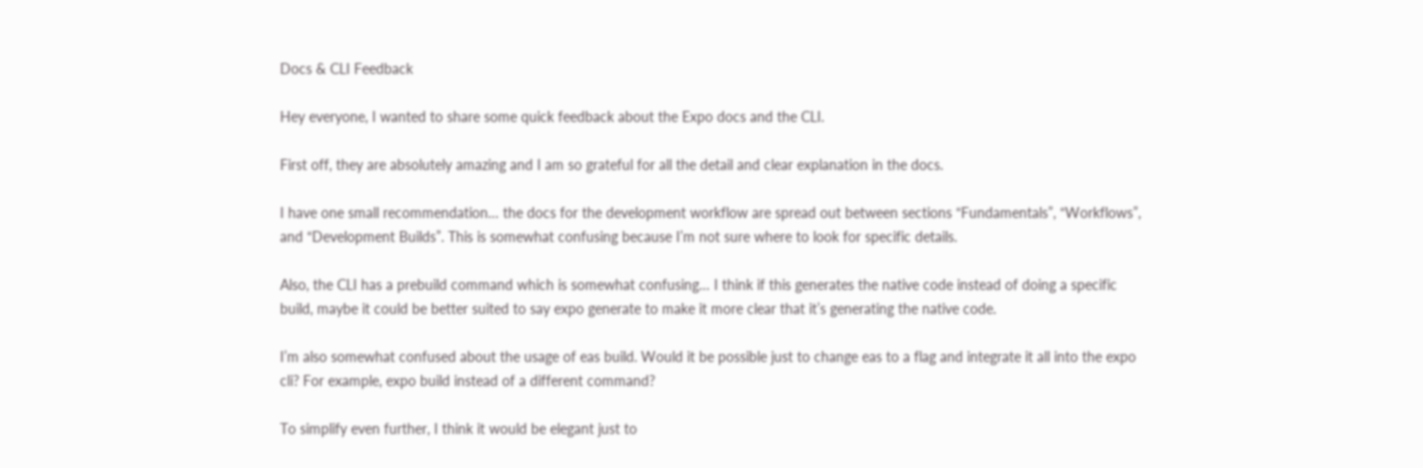Docs & CLI Feedback

Hey everyone, I wanted to share some quick feedback about the Expo docs and the CLI.

First off, they are absolutely amazing and I am so grateful for all the detail and clear explanation in the docs.

I have one small recommendation… the docs for the development workflow are spread out between sections “Fundamentals”, “Workflows”, and “Development Builds”. This is somewhat confusing because I’m not sure where to look for specific details.

Also, the CLI has a prebuild command which is somewhat confusing… I think if this generates the native code instead of doing a specific build, maybe it could be better suited to say expo generate to make it more clear that it’s generating the native code.

I’m also somewhat confused about the usage of eas build. Would it be possible just to change eas to a flag and integrate it all into the expo cli? For example, expo build instead of a different command?

To simplify even further, I think it would be elegant just to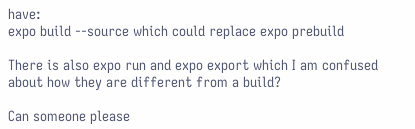have:
expo build --source which could replace expo prebuild

There is also expo run and expo export which I am confused about how they are different from a build?

Can someone please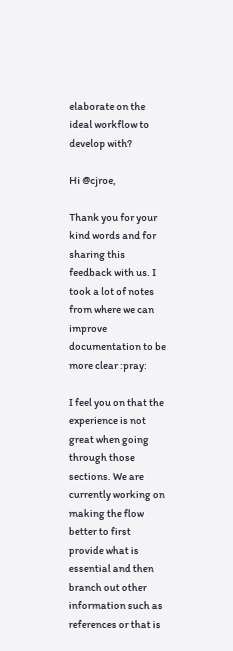elaborate on the ideal workflow to develop with?

Hi @cjroe,

Thank you for your kind words and for sharing this feedback with us. I took a lot of notes from where we can improve documentation to be more clear :pray:

I feel you on that the experience is not great when going through those sections. We are currently working on making the flow better to first provide what is essential and then branch out other information such as references or that is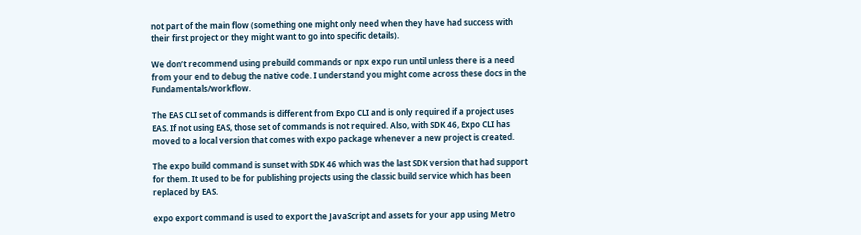not part of the main flow (something one might only need when they have had success with their first project or they might want to go into specific details).

We don’t recommend using prebuild commands or npx expo run until unless there is a need from your end to debug the native code. I understand you might come across these docs in the Fundamentals/workflow.

The EAS CLI set of commands is different from Expo CLI and is only required if a project uses EAS. If not using EAS, those set of commands is not required. Also, with SDK 46, Expo CLI has moved to a local version that comes with expo package whenever a new project is created.

The expo build command is sunset with SDK 46 which was the last SDK version that had support for them. It used to be for publishing projects using the classic build service which has been replaced by EAS.

expo export command is used to export the JavaScript and assets for your app using Metro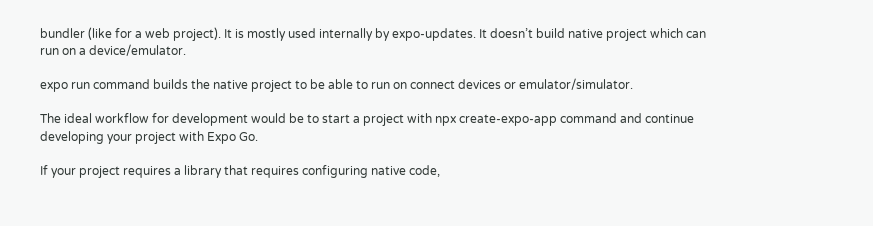bundler (like for a web project). It is mostly used internally by expo-updates. It doesn’t build native project which can run on a device/emulator.

expo run command builds the native project to be able to run on connect devices or emulator/simulator.

The ideal workflow for development would be to start a project with npx create-expo-app command and continue developing your project with Expo Go.

If your project requires a library that requires configuring native code,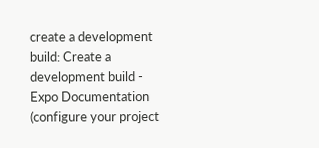create a development build: Create a development build - Expo Documentation (configure your project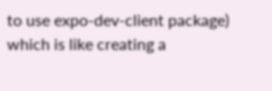to use expo-dev-client package) which is like creating a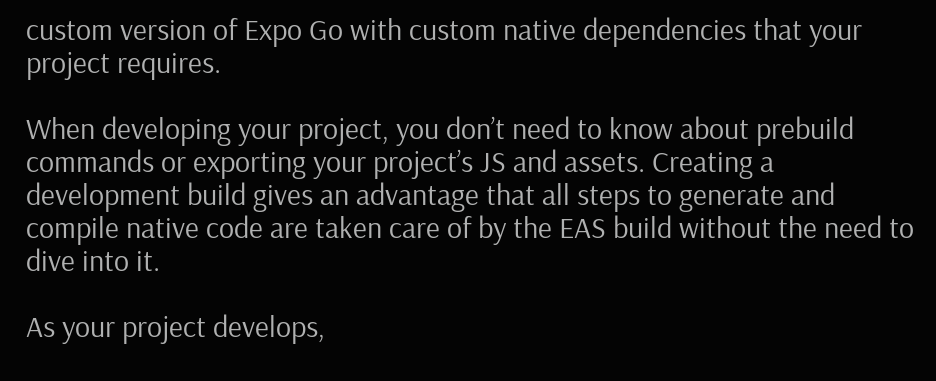custom version of Expo Go with custom native dependencies that your project requires.

When developing your project, you don’t need to know about prebuild commands or exporting your project’s JS and assets. Creating a development build gives an advantage that all steps to generate and compile native code are taken care of by the EAS build without the need to dive into it.

As your project develops,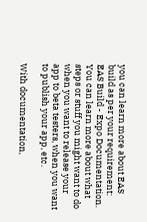you can learn more about EAS build as per your requirement: EAS Build - Expo Documentation. You can learn more about what steps or stuff you might want to do when you want to release your app to beta testers, when you want to publish your app, etc.

With documentation,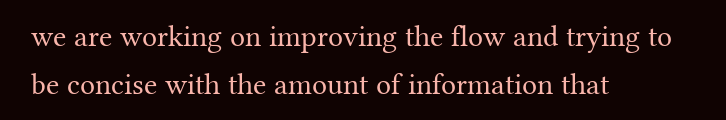we are working on improving the flow and trying to be concise with the amount of information that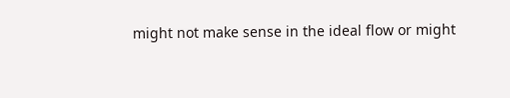might not make sense in the ideal flow or might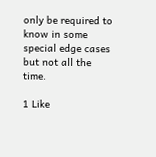only be required to know in some special edge cases but not all the time.

1 Like